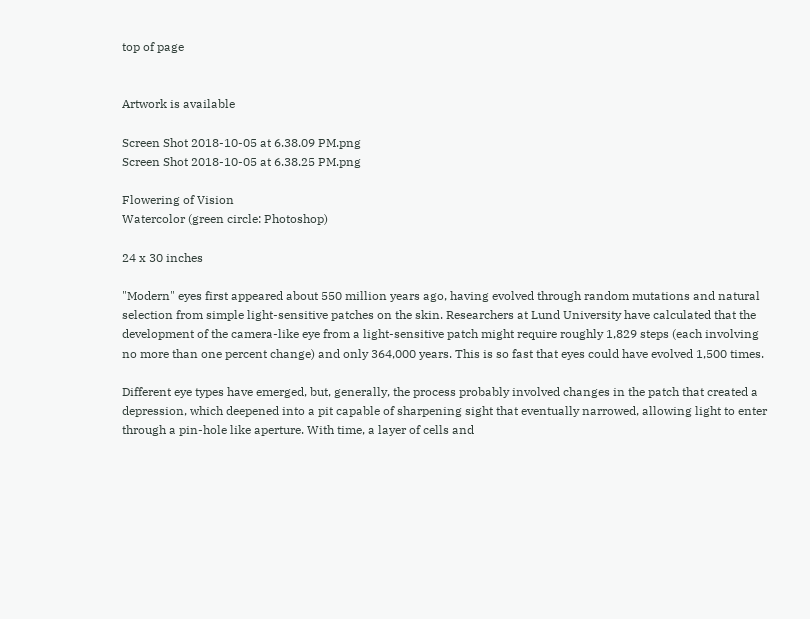top of page


Artwork is available

Screen Shot 2018-10-05 at 6.38.09 PM.png
Screen Shot 2018-10-05 at 6.38.25 PM.png

Flowering of Vision
Watercolor (green circle: Photoshop)

24 x 30 inches

"Modern" eyes first appeared about 550 million years ago, having evolved through random mutations and natural selection from simple light-sensitive patches on the skin. Researchers at Lund University have calculated that the development of the camera-like eye from a light-sensitive patch might require roughly 1,829 steps (each involving no more than one percent change) and only 364,000 years. This is so fast that eyes could have evolved 1,500 times.

Different eye types have emerged, but, generally, the process probably involved changes in the patch that created a depression, which deepened into a pit capable of sharpening sight that eventually narrowed, allowing light to enter through a pin-hole like aperture. With time, a layer of cells and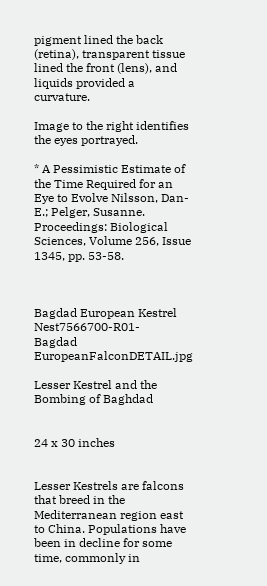pigment lined the back (retina), transparent tissue lined the front (lens), and liquids provided a curvature.

Image to the right identifies the eyes portrayed.

* A Pessimistic Estimate of the Time Required for an Eye to Evolve Nilsson, Dan-E.; Pelger, Susanne. Proceedings: Biological Sciences, Volume 256, Issue 1345, pp. 53-58.



Bagdad European Kestrel Nest7566700-R01-
Bagdad EuropeanFalconDETAIL.jpg

Lesser Kestrel and the Bombing of Baghdad


24 x 30 inches


Lesser Kestrels are falcons that breed in the Mediterranean region east to China. Populations have been in decline for some time, commonly in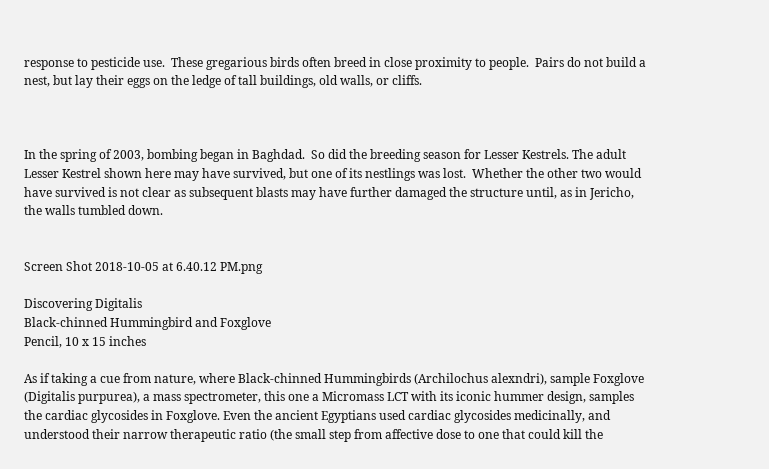response to pesticide use.  These gregarious birds often breed in close proximity to people.  Pairs do not build a nest, but lay their eggs on the ledge of tall buildings, old walls, or cliffs.



In the spring of 2003, bombing began in Baghdad.  So did the breeding season for Lesser Kestrels. The adult Lesser Kestrel shown here may have survived, but one of its nestlings was lost.  Whether the other two would have survived is not clear as subsequent blasts may have further damaged the structure until, as in Jericho, the walls tumbled down.


Screen Shot 2018-10-05 at 6.40.12 PM.png

Discovering Digitalis
Black-chinned Hummingbird and Foxglove
Pencil, 10 x 15 inches

As if taking a cue from nature, where Black-chinned Hummingbirds (Archilochus alexndri), sample Foxglove (Digitalis purpurea), a mass spectrometer, this one a Micromass LCT with its iconic hummer design, samples the cardiac glycosides in Foxglove. Even the ancient Egyptians used cardiac glycosides medicinally, and understood their narrow therapeutic ratio (the small step from affective dose to one that could kill the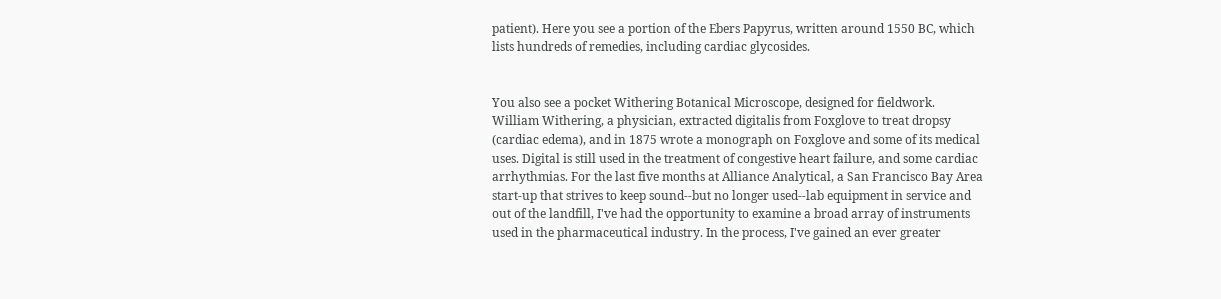patient). Here you see a portion of the Ebers Papyrus, written around 1550 BC, which lists hundreds of remedies, including cardiac glycosides.


You also see a pocket Withering Botanical Microscope, designed for fieldwork. William Withering, a physician, extracted digitalis from Foxglove to treat dropsy (cardiac edema), and in 1875 wrote a monograph on Foxglove and some of its medical uses. Digital is still used in the treatment of congestive heart failure, and some cardiac arrhythmias. For the last five months at Alliance Analytical, a San Francisco Bay Area start-up that strives to keep sound--but no longer used--lab equipment in service and out of the landfill, I've had the opportunity to examine a broad array of instruments used in the pharmaceutical industry. In the process, I've gained an ever greater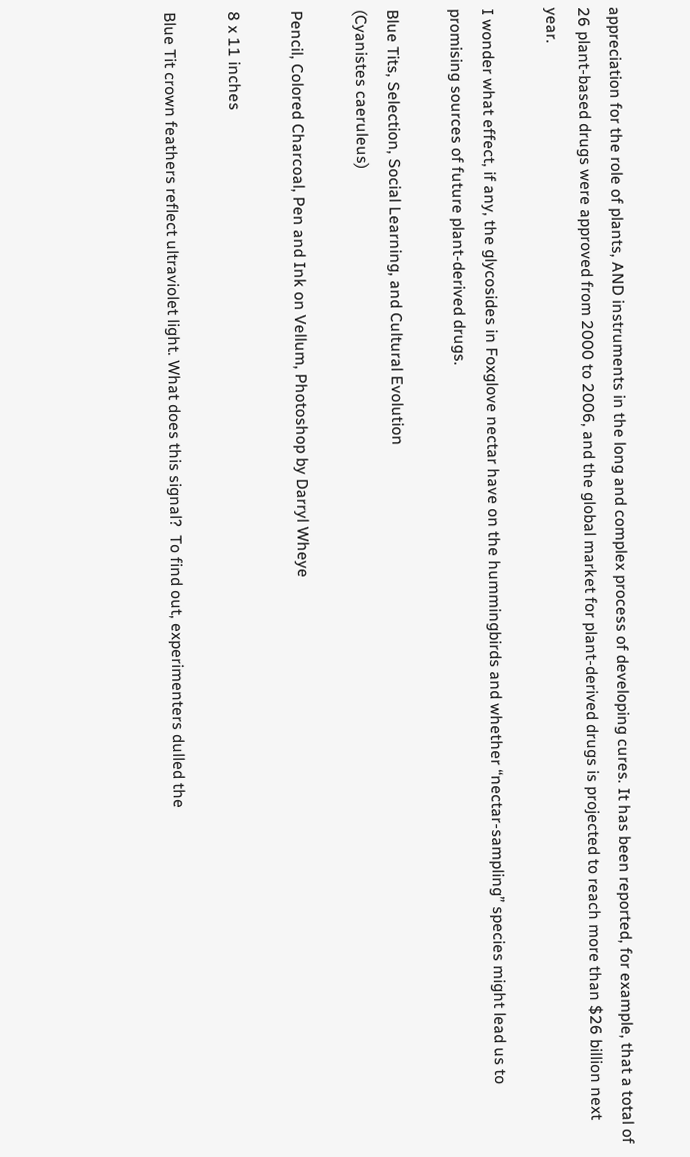appreciation for the role of plants, AND instruments in the long and complex process of developing cures. It has been reported, for example, that a total of 26 plant-based drugs were approved from 2000 to 2006, and the global market for plant-derived drugs is projected to reach more than $26 billion next year.

I wonder what effect, if any, the glycosides in Foxglove nectar have on the hummingbirds and whether “nectar-sampling” species might lead us to promising sources of future plant-derived drugs.

Blue Tits, Selection, Social Learning, and Cultural Evolution
(Cyanistes caeruleus)

Pencil, Colored Charcoal, Pen and Ink on Vellum, Photoshop by Darryl Wheye

8 x 11 inches

Blue Tit crown feathers reflect ultraviolet light. What does this signal?  To find out, experimenters dulled the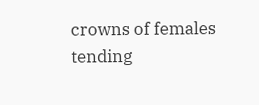crowns of females tending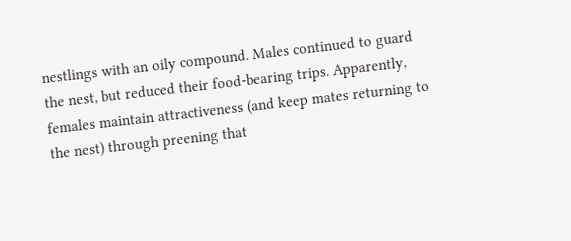nestlings with an oily compound. Males continued to guard the nest, but reduced their food-bearing trips. Apparently, females maintain attractiveness (and keep mates returning to the nest) through preening that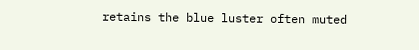retains the blue luster often muted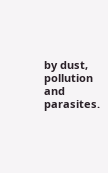by dust, pollution and parasites.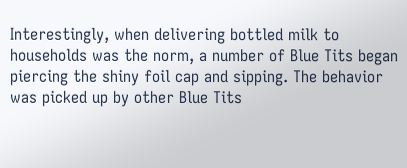Interestingly, when delivering bottled milk to households was the norm, a number of Blue Tits began piercing the shiny foil cap and sipping. The behavior was picked up by other Blue Tits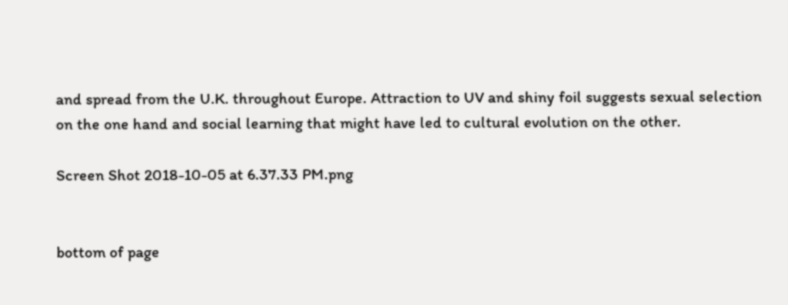and spread from the U.K. throughout Europe. Attraction to UV and shiny foil suggests sexual selection on the one hand and social learning that might have led to cultural evolution on the other.

Screen Shot 2018-10-05 at 6.37.33 PM.png


bottom of page